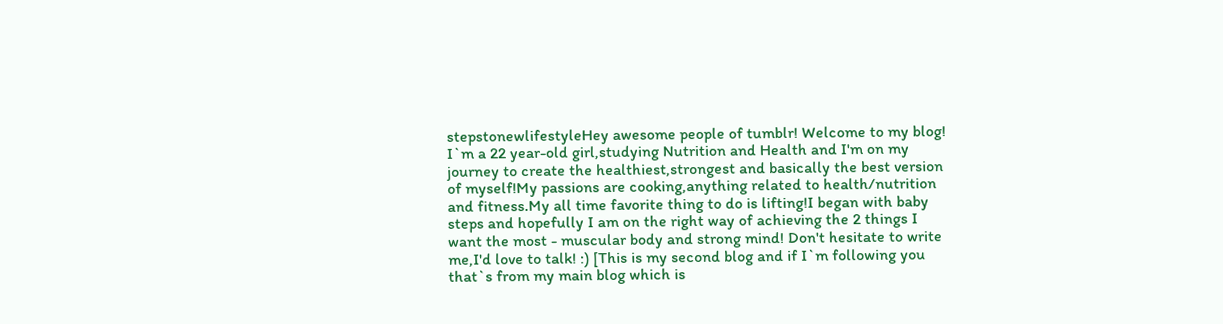stepstonewlifestyleHey awesome people of tumblr! Welcome to my blog! I`m a 22 year-old girl,studying Nutrition and Health and I'm on my journey to create the healthiest,strongest and basically the best version of myself!My passions are cooking,anything related to health/nutrition and fitness.My all time favorite thing to do is lifting!I began with baby steps and hopefully I am on the right way of achieving the 2 things I want the most - muscular body and strong mind! Don't hesitate to write me,I'd love to talk! :) [This is my second blog and if I`m following you that`s from my main blog which is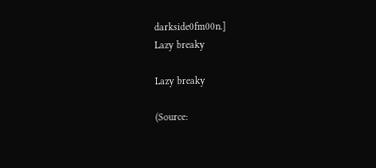darkside0fm00n.]
Lazy breaky

Lazy breaky

(Source: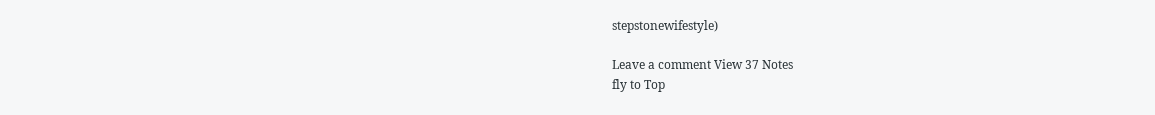stepstonewifestyle)

Leave a comment View 37 Notes
fly to Top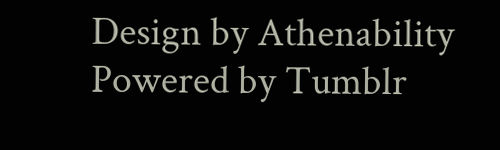Design by Athenability
Powered by Tumblr